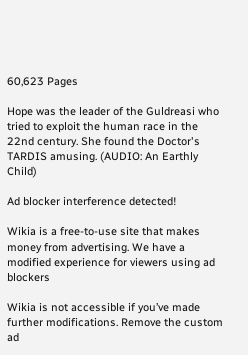60,623 Pages

Hope was the leader of the Guldreasi who tried to exploit the human race in the 22nd century. She found the Doctor's TARDIS amusing. (AUDIO: An Earthly Child)

Ad blocker interference detected!

Wikia is a free-to-use site that makes money from advertising. We have a modified experience for viewers using ad blockers

Wikia is not accessible if you’ve made further modifications. Remove the custom ad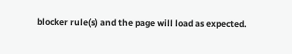blocker rule(s) and the page will load as expected.